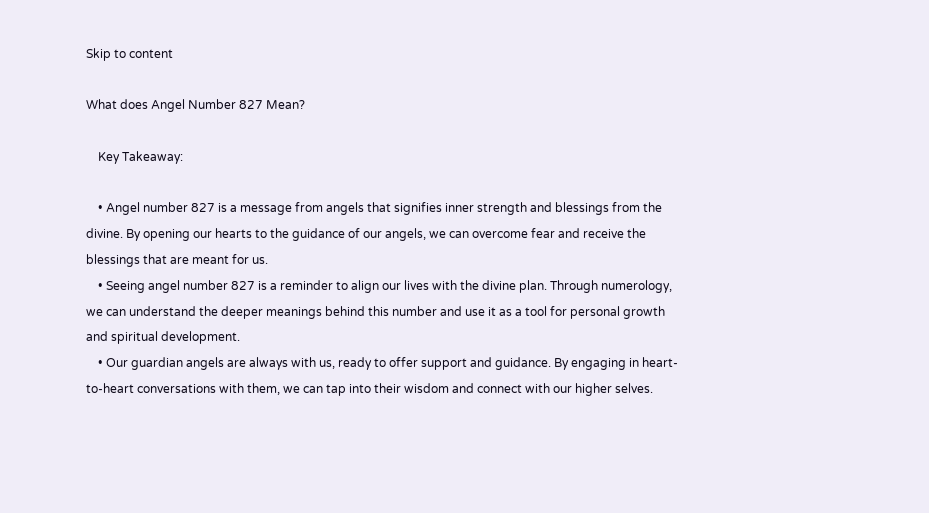Skip to content

What does Angel Number 827 Mean?

    Key Takeaway:

    • Angel number 827 is a message from angels that signifies inner strength and blessings from the divine. By opening our hearts to the guidance of our angels, we can overcome fear and receive the blessings that are meant for us.
    • Seeing angel number 827 is a reminder to align our lives with the divine plan. Through numerology, we can understand the deeper meanings behind this number and use it as a tool for personal growth and spiritual development.
    • Our guardian angels are always with us, ready to offer support and guidance. By engaging in heart-to-heart conversations with them, we can tap into their wisdom and connect with our higher selves.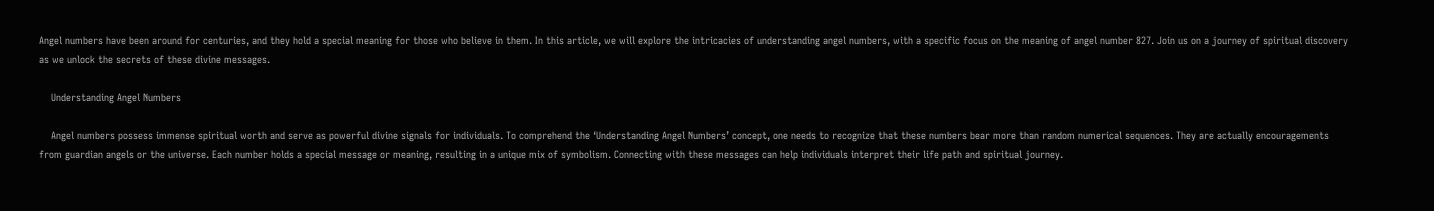Angel numbers have been around for centuries, and they hold a special meaning for those who believe in them. In this article, we will explore the intricacies of understanding angel numbers, with a specific focus on the meaning of angel number 827. Join us on a journey of spiritual discovery as we unlock the secrets of these divine messages.

    Understanding Angel Numbers

    Angel numbers possess immense spiritual worth and serve as powerful divine signals for individuals. To comprehend the ‘Understanding Angel Numbers’ concept, one needs to recognize that these numbers bear more than random numerical sequences. They are actually encouragements from guardian angels or the universe. Each number holds a special message or meaning, resulting in a unique mix of symbolism. Connecting with these messages can help individuals interpret their life path and spiritual journey.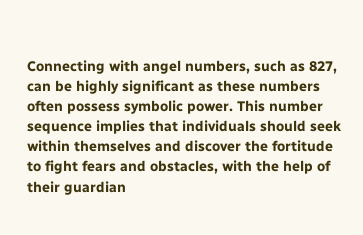Connecting with angel numbers, such as 827, can be highly significant as these numbers often possess symbolic power. This number sequence implies that individuals should seek within themselves and discover the fortitude to fight fears and obstacles, with the help of their guardian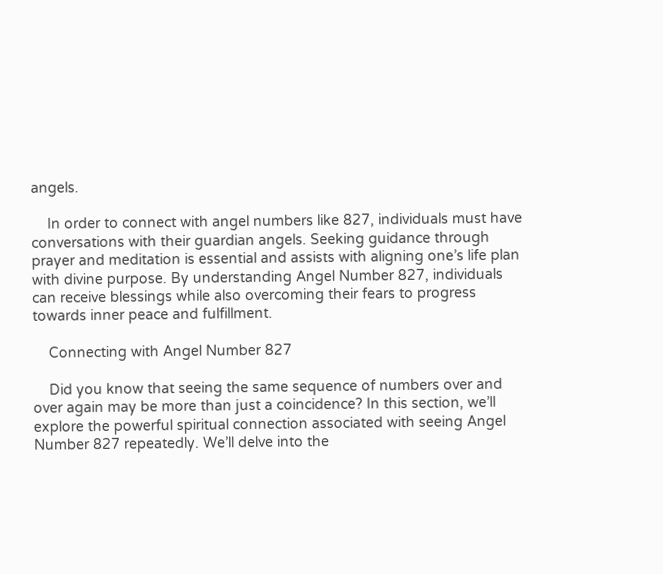angels.

    In order to connect with angel numbers like 827, individuals must have conversations with their guardian angels. Seeking guidance through prayer and meditation is essential and assists with aligning one’s life plan with divine purpose. By understanding Angel Number 827, individuals can receive blessings while also overcoming their fears to progress towards inner peace and fulfillment.

    Connecting with Angel Number 827

    Did you know that seeing the same sequence of numbers over and over again may be more than just a coincidence? In this section, we’ll explore the powerful spiritual connection associated with seeing Angel Number 827 repeatedly. We’ll delve into the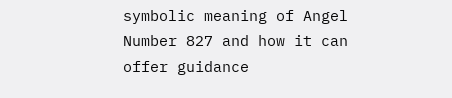symbolic meaning of Angel Number 827 and how it can offer guidance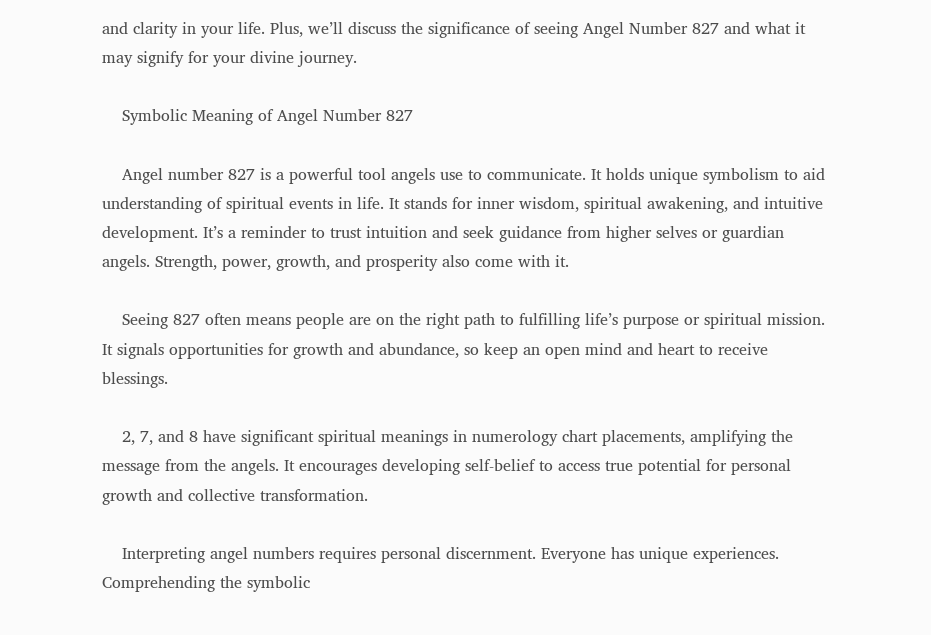and clarity in your life. Plus, we’ll discuss the significance of seeing Angel Number 827 and what it may signify for your divine journey.

    Symbolic Meaning of Angel Number 827

    Angel number 827 is a powerful tool angels use to communicate. It holds unique symbolism to aid understanding of spiritual events in life. It stands for inner wisdom, spiritual awakening, and intuitive development. It’s a reminder to trust intuition and seek guidance from higher selves or guardian angels. Strength, power, growth, and prosperity also come with it.

    Seeing 827 often means people are on the right path to fulfilling life’s purpose or spiritual mission. It signals opportunities for growth and abundance, so keep an open mind and heart to receive blessings.

    2, 7, and 8 have significant spiritual meanings in numerology chart placements, amplifying the message from the angels. It encourages developing self-belief to access true potential for personal growth and collective transformation.

    Interpreting angel numbers requires personal discernment. Everyone has unique experiences. Comprehending the symbolic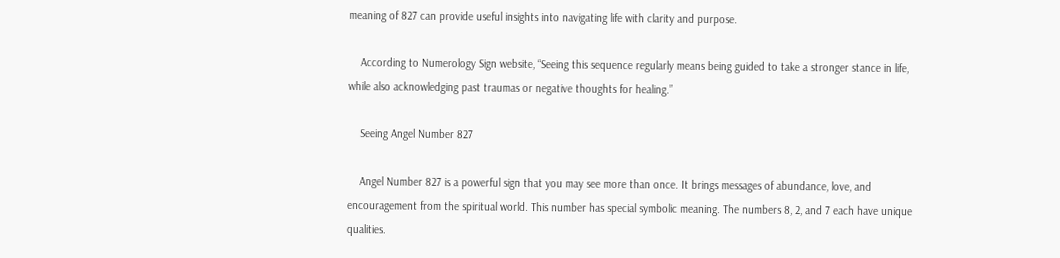meaning of 827 can provide useful insights into navigating life with clarity and purpose.

    According to Numerology Sign website, “Seeing this sequence regularly means being guided to take a stronger stance in life, while also acknowledging past traumas or negative thoughts for healing.”

    Seeing Angel Number 827

    Angel Number 827 is a powerful sign that you may see more than once. It brings messages of abundance, love, and encouragement from the spiritual world. This number has special symbolic meaning. The numbers 8, 2, and 7 each have unique qualities.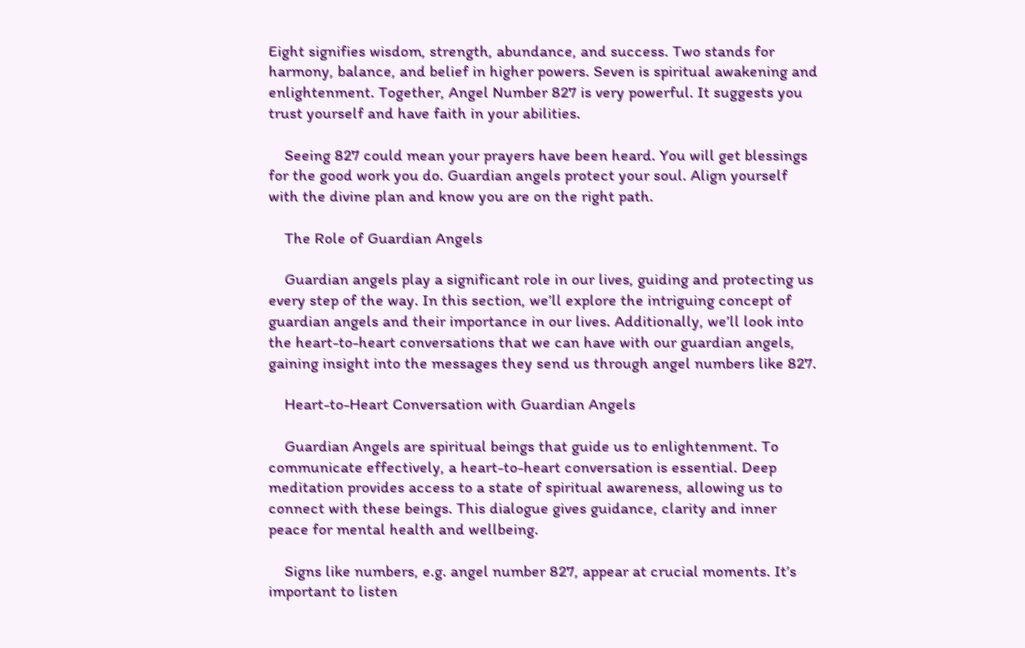Eight signifies wisdom, strength, abundance, and success. Two stands for harmony, balance, and belief in higher powers. Seven is spiritual awakening and enlightenment. Together, Angel Number 827 is very powerful. It suggests you trust yourself and have faith in your abilities.

    Seeing 827 could mean your prayers have been heard. You will get blessings for the good work you do. Guardian angels protect your soul. Align yourself with the divine plan and know you are on the right path.

    The Role of Guardian Angels

    Guardian angels play a significant role in our lives, guiding and protecting us every step of the way. In this section, we’ll explore the intriguing concept of guardian angels and their importance in our lives. Additionally, we’ll look into the heart-to-heart conversations that we can have with our guardian angels, gaining insight into the messages they send us through angel numbers like 827.

    Heart-to-Heart Conversation with Guardian Angels

    Guardian Angels are spiritual beings that guide us to enlightenment. To communicate effectively, a heart-to-heart conversation is essential. Deep meditation provides access to a state of spiritual awareness, allowing us to connect with these beings. This dialogue gives guidance, clarity and inner peace for mental health and wellbeing.

    Signs like numbers, e.g. angel number 827, appear at crucial moments. It’s important to listen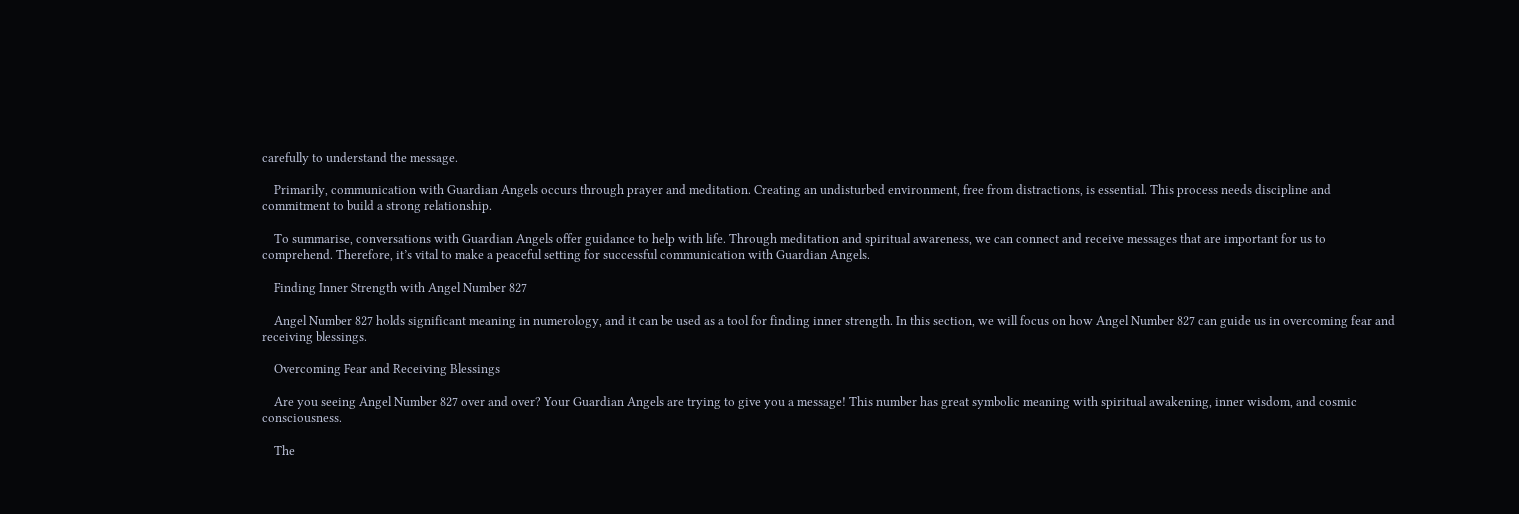carefully to understand the message.

    Primarily, communication with Guardian Angels occurs through prayer and meditation. Creating an undisturbed environment, free from distractions, is essential. This process needs discipline and commitment to build a strong relationship.

    To summarise, conversations with Guardian Angels offer guidance to help with life. Through meditation and spiritual awareness, we can connect and receive messages that are important for us to comprehend. Therefore, it’s vital to make a peaceful setting for successful communication with Guardian Angels.

    Finding Inner Strength with Angel Number 827

    Angel Number 827 holds significant meaning in numerology, and it can be used as a tool for finding inner strength. In this section, we will focus on how Angel Number 827 can guide us in overcoming fear and receiving blessings.

    Overcoming Fear and Receiving Blessings

    Are you seeing Angel Number 827 over and over? Your Guardian Angels are trying to give you a message! This number has great symbolic meaning with spiritual awakening, inner wisdom, and cosmic consciousness.

    The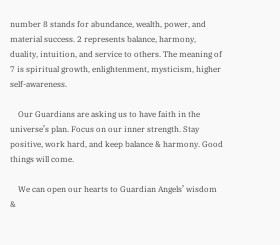number 8 stands for abundance, wealth, power, and material success. 2 represents balance, harmony, duality, intuition, and service to others. The meaning of 7 is spiritual growth, enlightenment, mysticism, higher self-awareness.

    Our Guardians are asking us to have faith in the universe’s plan. Focus on our inner strength. Stay positive, work hard, and keep balance & harmony. Good things will come.

    We can open our hearts to Guardian Angels’ wisdom &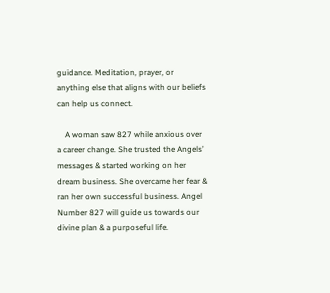guidance. Meditation, prayer, or anything else that aligns with our beliefs can help us connect.

    A woman saw 827 while anxious over a career change. She trusted the Angels’ messages & started working on her dream business. She overcame her fear & ran her own successful business. Angel Number 827 will guide us towards our divine plan & a purposeful life.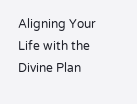Aligning Your Life with the Divine Plan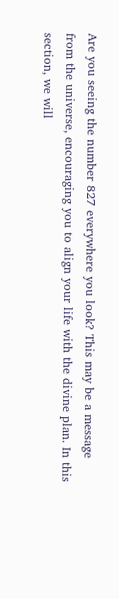Are you seeing the number 827 everywhere you look? This may be a message from the universe, encouraging you to align your life with the divine plan. In this section, we will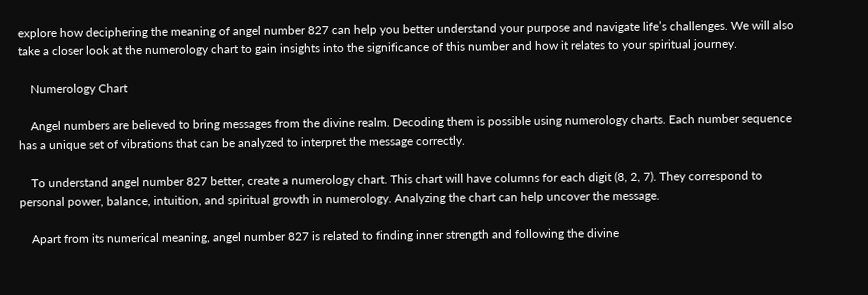explore how deciphering the meaning of angel number 827 can help you better understand your purpose and navigate life’s challenges. We will also take a closer look at the numerology chart to gain insights into the significance of this number and how it relates to your spiritual journey.

    Numerology Chart

    Angel numbers are believed to bring messages from the divine realm. Decoding them is possible using numerology charts. Each number sequence has a unique set of vibrations that can be analyzed to interpret the message correctly.

    To understand angel number 827 better, create a numerology chart. This chart will have columns for each digit (8, 2, 7). They correspond to personal power, balance, intuition, and spiritual growth in numerology. Analyzing the chart can help uncover the message.

    Apart from its numerical meaning, angel number 827 is related to finding inner strength and following the divine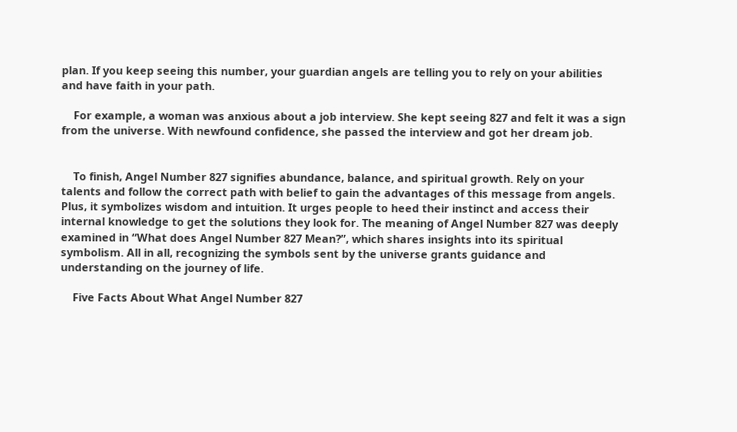plan. If you keep seeing this number, your guardian angels are telling you to rely on your abilities and have faith in your path.

    For example, a woman was anxious about a job interview. She kept seeing 827 and felt it was a sign from the universe. With newfound confidence, she passed the interview and got her dream job.


    To finish, Angel Number 827 signifies abundance, balance, and spiritual growth. Rely on your talents and follow the correct path with belief to gain the advantages of this message from angels. Plus, it symbolizes wisdom and intuition. It urges people to heed their instinct and access their internal knowledge to get the solutions they look for. The meaning of Angel Number 827 was deeply examined in “What does Angel Number 827 Mean?”, which shares insights into its spiritual symbolism. All in all, recognizing the symbols sent by the universe grants guidance and understanding on the journey of life.

    Five Facts About What Angel Number 827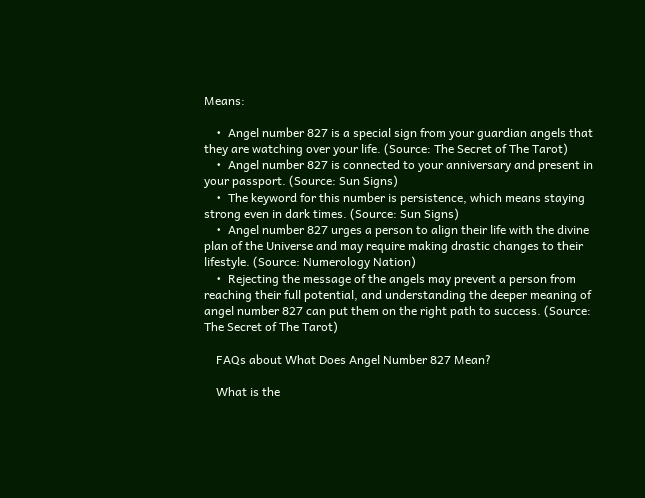Means:

    •  Angel number 827 is a special sign from your guardian angels that they are watching over your life. (Source: The Secret of The Tarot)
    •  Angel number 827 is connected to your anniversary and present in your passport. (Source: Sun Signs)
    •  The keyword for this number is persistence, which means staying strong even in dark times. (Source: Sun Signs)
    •  Angel number 827 urges a person to align their life with the divine plan of the Universe and may require making drastic changes to their lifestyle. (Source: Numerology Nation)
    •  Rejecting the message of the angels may prevent a person from reaching their full potential, and understanding the deeper meaning of angel number 827 can put them on the right path to success. (Source: The Secret of The Tarot)

    FAQs about What Does Angel Number 827 Mean?

    What is the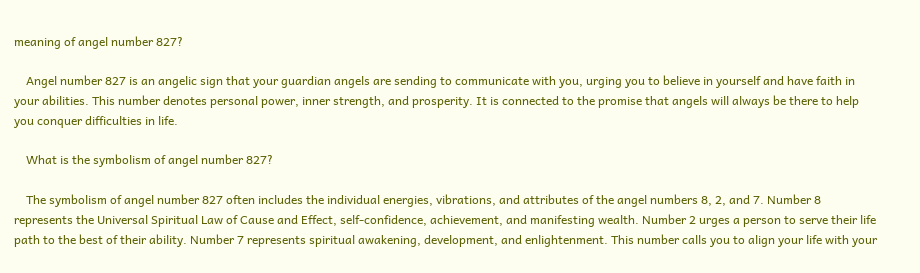meaning of angel number 827?

    Angel number 827 is an angelic sign that your guardian angels are sending to communicate with you, urging you to believe in yourself and have faith in your abilities. This number denotes personal power, inner strength, and prosperity. It is connected to the promise that angels will always be there to help you conquer difficulties in life.

    What is the symbolism of angel number 827?

    The symbolism of angel number 827 often includes the individual energies, vibrations, and attributes of the angel numbers 8, 2, and 7. Number 8 represents the Universal Spiritual Law of Cause and Effect, self-confidence, achievement, and manifesting wealth. Number 2 urges a person to serve their life path to the best of their ability. Number 7 represents spiritual awakening, development, and enlightenment. This number calls you to align your life with your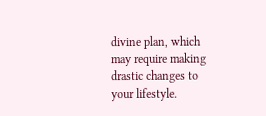divine plan, which may require making drastic changes to your lifestyle.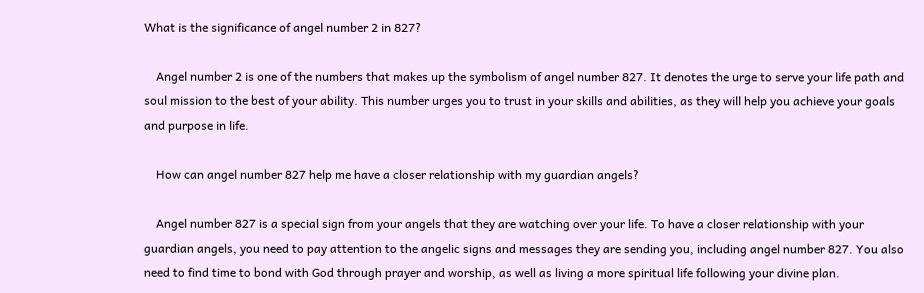What is the significance of angel number 2 in 827?

    Angel number 2 is one of the numbers that makes up the symbolism of angel number 827. It denotes the urge to serve your life path and soul mission to the best of your ability. This number urges you to trust in your skills and abilities, as they will help you achieve your goals and purpose in life.

    How can angel number 827 help me have a closer relationship with my guardian angels?

    Angel number 827 is a special sign from your angels that they are watching over your life. To have a closer relationship with your guardian angels, you need to pay attention to the angelic signs and messages they are sending you, including angel number 827. You also need to find time to bond with God through prayer and worship, as well as living a more spiritual life following your divine plan.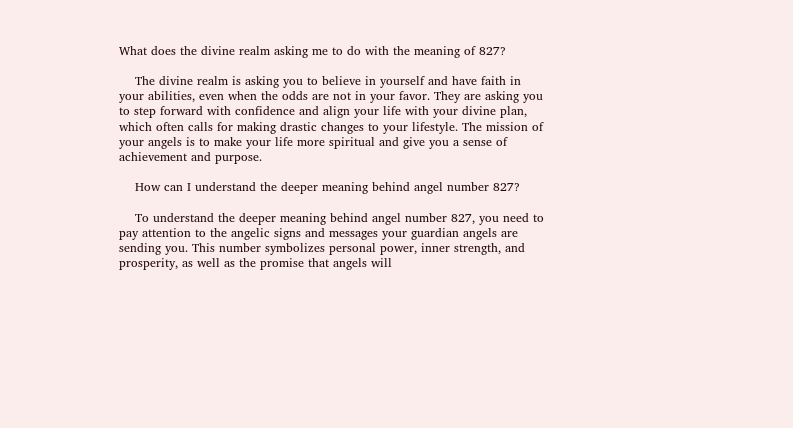What does the divine realm asking me to do with the meaning of 827?

    The divine realm is asking you to believe in yourself and have faith in your abilities, even when the odds are not in your favor. They are asking you to step forward with confidence and align your life with your divine plan, which often calls for making drastic changes to your lifestyle. The mission of your angels is to make your life more spiritual and give you a sense of achievement and purpose.

    How can I understand the deeper meaning behind angel number 827?

    To understand the deeper meaning behind angel number 827, you need to pay attention to the angelic signs and messages your guardian angels are sending you. This number symbolizes personal power, inner strength, and prosperity, as well as the promise that angels will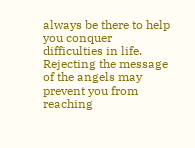always be there to help you conquer difficulties in life. Rejecting the message of the angels may prevent you from reaching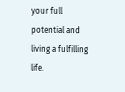your full potential and living a fulfilling life.